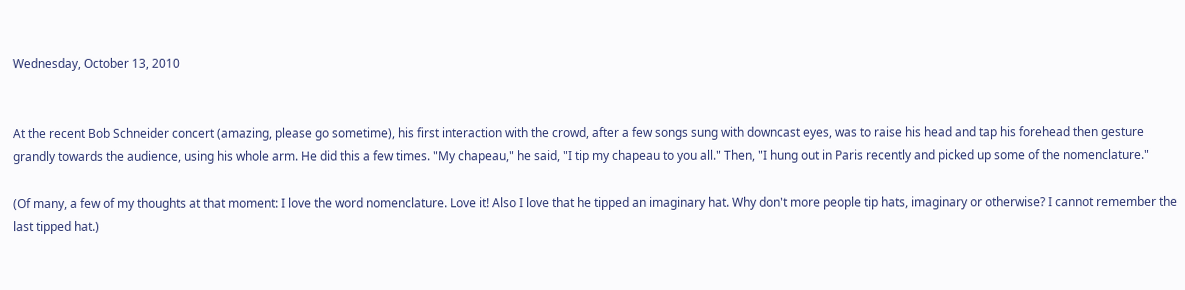Wednesday, October 13, 2010


At the recent Bob Schneider concert (amazing, please go sometime), his first interaction with the crowd, after a few songs sung with downcast eyes, was to raise his head and tap his forehead then gesture grandly towards the audience, using his whole arm. He did this a few times. "My chapeau," he said, "I tip my chapeau to you all." Then, "I hung out in Paris recently and picked up some of the nomenclature."

(Of many, a few of my thoughts at that moment: I love the word nomenclature. Love it! Also I love that he tipped an imaginary hat. Why don't more people tip hats, imaginary or otherwise? I cannot remember the last tipped hat.)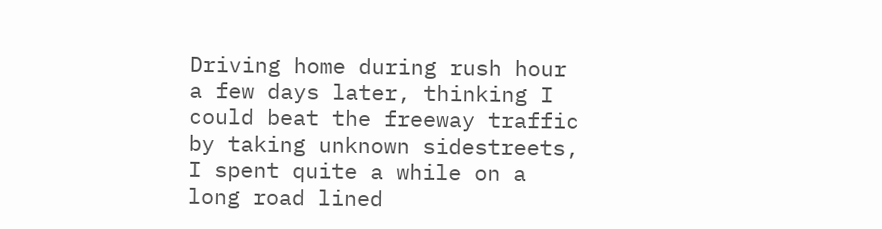Driving home during rush hour a few days later, thinking I could beat the freeway traffic by taking unknown sidestreets, I spent quite a while on a long road lined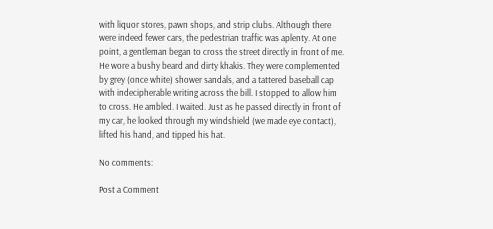with liquor stores, pawn shops, and strip clubs. Although there were indeed fewer cars, the pedestrian traffic was aplenty. At one point, a gentleman began to cross the street directly in front of me. He wore a bushy beard and dirty khakis. They were complemented by grey (once white) shower sandals, and a tattered baseball cap with indecipherable writing across the bill. I stopped to allow him to cross. He ambled. I waited. Just as he passed directly in front of my car, he looked through my windshield (we made eye contact), lifted his hand, and tipped his hat.

No comments:

Post a Comment